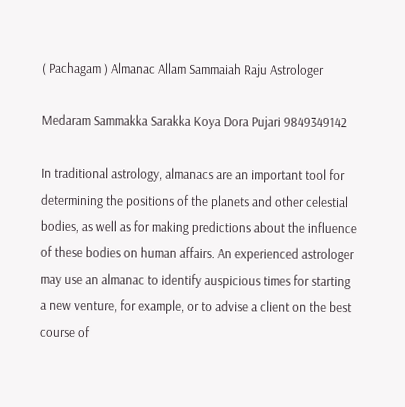( Pachagam ) Almanac Allam Sammaiah Raju Astrologer

Medaram Sammakka Sarakka Koya Dora Pujari 9849349142

In traditional astrology, almanacs are an important tool for determining the positions of the planets and other celestial bodies, as well as for making predictions about the influence of these bodies on human affairs. An experienced astrologer may use an almanac to identify auspicious times for starting a new venture, for example, or to advise a client on the best course of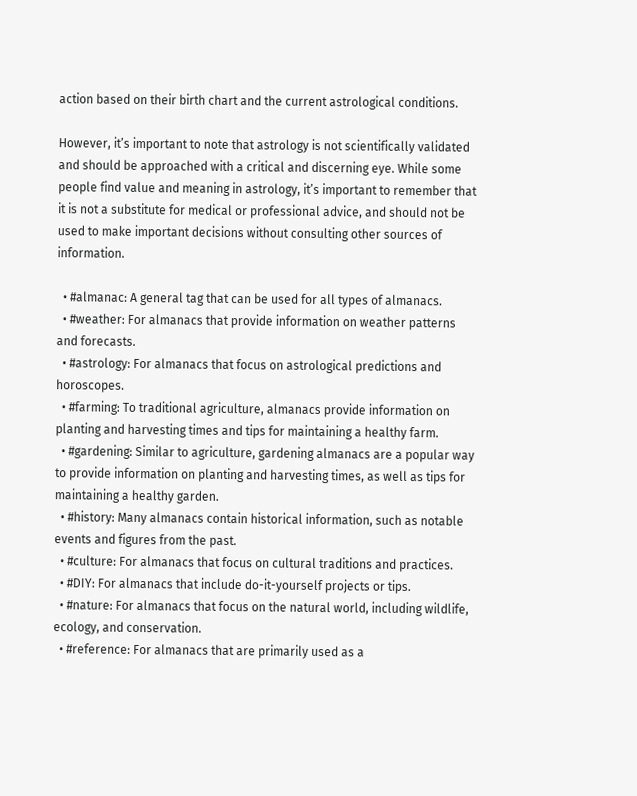action based on their birth chart and the current astrological conditions.

However, it’s important to note that astrology is not scientifically validated and should be approached with a critical and discerning eye. While some people find value and meaning in astrology, it’s important to remember that it is not a substitute for medical or professional advice, and should not be used to make important decisions without consulting other sources of information.

  • #almanac: A general tag that can be used for all types of almanacs.
  • #weather: For almanacs that provide information on weather patterns and forecasts.
  • #astrology: For almanacs that focus on astrological predictions and horoscopes.
  • #farming: To traditional agriculture, almanacs provide information on planting and harvesting times and tips for maintaining a healthy farm.
  • #gardening: Similar to agriculture, gardening almanacs are a popular way to provide information on planting and harvesting times, as well as tips for maintaining a healthy garden.
  • #history: Many almanacs contain historical information, such as notable events and figures from the past.
  • #culture: For almanacs that focus on cultural traditions and practices.
  • #DIY: For almanacs that include do-it-yourself projects or tips.
  • #nature: For almanacs that focus on the natural world, including wildlife, ecology, and conservation.
  • #reference: For almanacs that are primarily used as a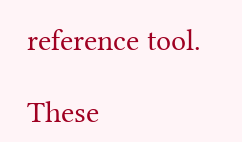reference tool.

These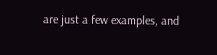are just a few examples, and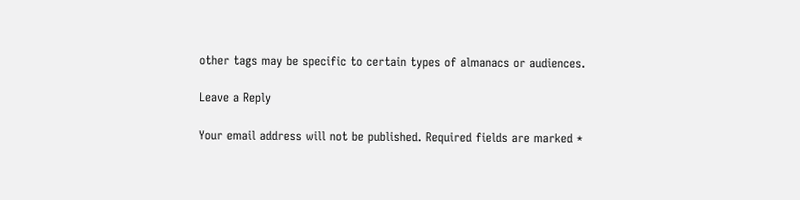other tags may be specific to certain types of almanacs or audiences.

Leave a Reply

Your email address will not be published. Required fields are marked *